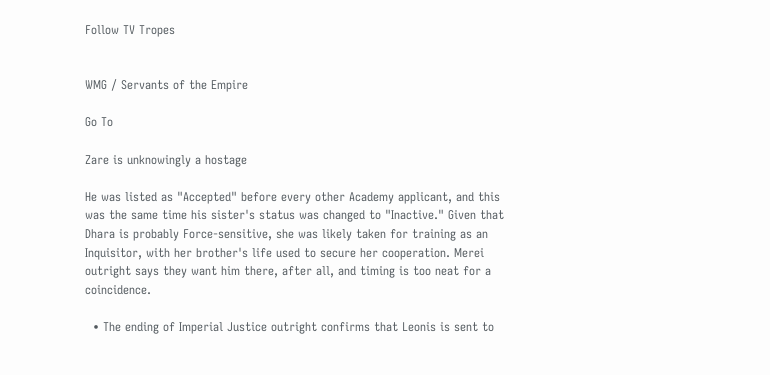Follow TV Tropes


WMG / Servants of the Empire

Go To

Zare is unknowingly a hostage

He was listed as "Accepted" before every other Academy applicant, and this was the same time his sister's status was changed to "Inactive." Given that Dhara is probably Force-sensitive, she was likely taken for training as an Inquisitor, with her brother's life used to secure her cooperation. Merei outright says they want him there, after all, and timing is too neat for a coincidence.

  • The ending of Imperial Justice outright confirms that Leonis is sent to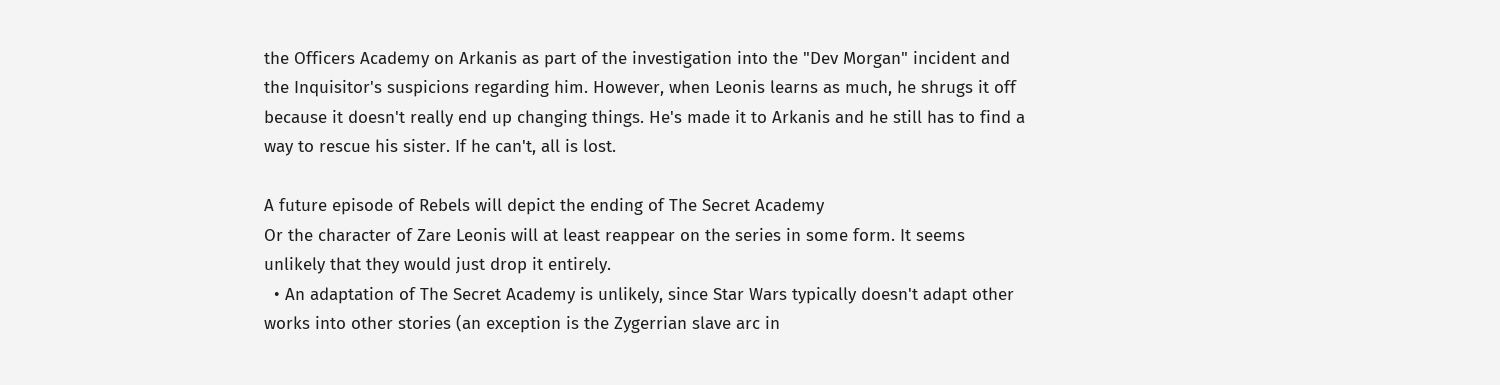the Officers Academy on Arkanis as part of the investigation into the "Dev Morgan" incident and the Inquisitor's suspicions regarding him. However, when Leonis learns as much, he shrugs it off because it doesn't really end up changing things. He's made it to Arkanis and he still has to find a way to rescue his sister. If he can't, all is lost.

A future episode of Rebels will depict the ending of The Secret Academy
Or the character of Zare Leonis will at least reappear on the series in some form. It seems unlikely that they would just drop it entirely.
  • An adaptation of The Secret Academy is unlikely, since Star Wars typically doesn't adapt other works into other stories (an exception is the Zygerrian slave arc in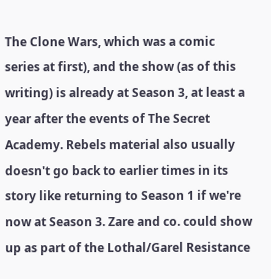The Clone Wars, which was a comic series at first), and the show (as of this writing) is already at Season 3, at least a year after the events of The Secret Academy. Rebels material also usually doesn't go back to earlier times in its story like returning to Season 1 if we're now at Season 3. Zare and co. could show up as part of the Lothal/Garel Resistance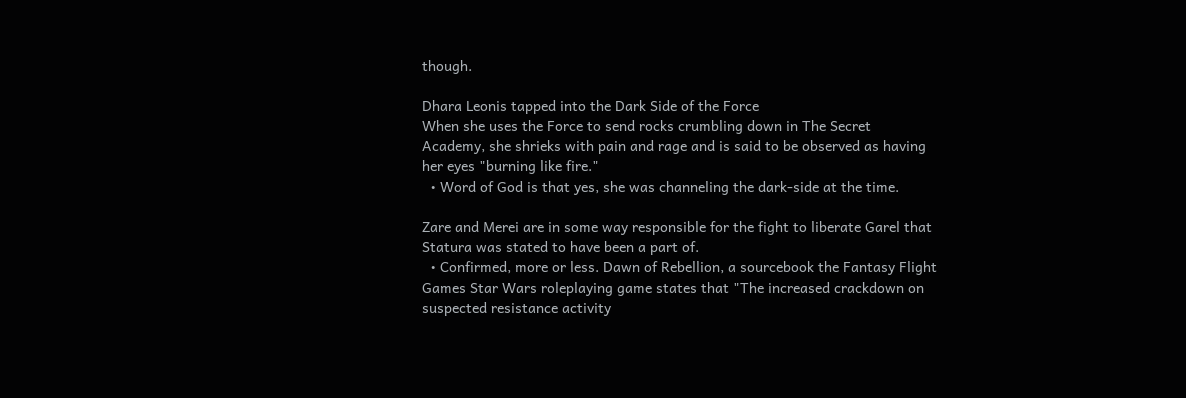though.

Dhara Leonis tapped into the Dark Side of the Force
When she uses the Force to send rocks crumbling down in The Secret Academy, she shrieks with pain and rage and is said to be observed as having her eyes "burning like fire."
  • Word of God is that yes, she was channeling the dark-side at the time.

Zare and Merei are in some way responsible for the fight to liberate Garel that Statura was stated to have been a part of.
  • Confirmed, more or less. Dawn of Rebellion, a sourcebook the Fantasy Flight Games Star Wars roleplaying game states that "The increased crackdown on suspected resistance activity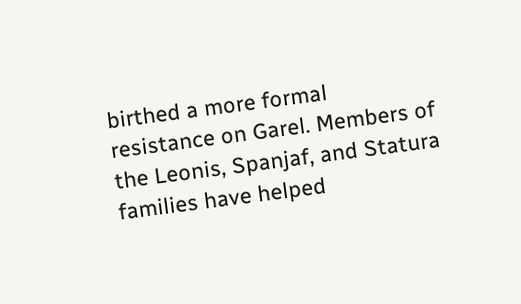birthed a more formal resistance on Garel. Members of the Leonis, Spanjaf, and Statura families have helped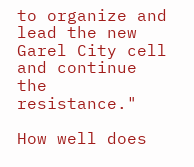to organize and lead the new Garel City cell and continue the resistance."

How well does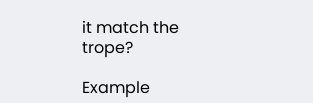it match the trope?

Example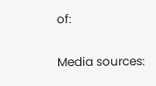of:


Media sources: